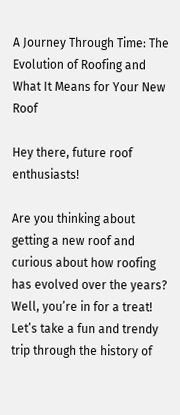A Journey Through Time: The Evolution of Roofing and What It Means for Your New Roof

Hey there, future roof enthusiasts!

Are you thinking about getting a new roof and curious about how roofing has evolved over the years? Well, you’re in for a treat! Let’s take a fun and trendy trip through the history of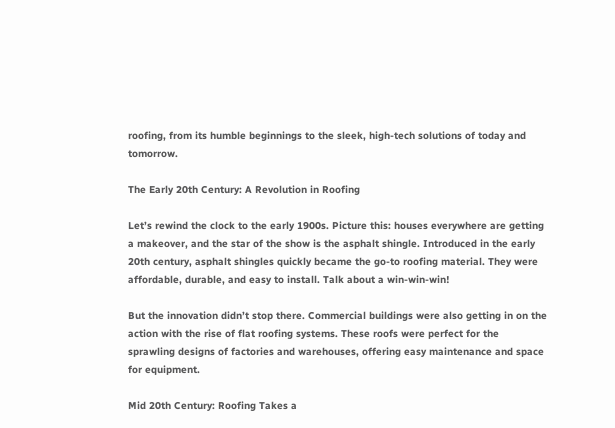roofing, from its humble beginnings to the sleek, high-tech solutions of today and tomorrow.

The Early 20th Century: A Revolution in Roofing

Let’s rewind the clock to the early 1900s. Picture this: houses everywhere are getting a makeover, and the star of the show is the asphalt shingle. Introduced in the early 20th century, asphalt shingles quickly became the go-to roofing material. They were affordable, durable, and easy to install. Talk about a win-win-win!

But the innovation didn’t stop there. Commercial buildings were also getting in on the action with the rise of flat roofing systems. These roofs were perfect for the sprawling designs of factories and warehouses, offering easy maintenance and space for equipment.

Mid 20th Century: Roofing Takes a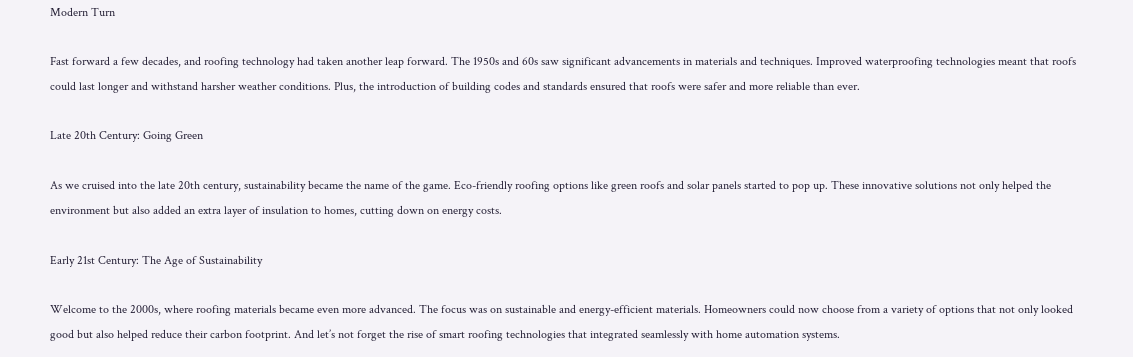Modern Turn

Fast forward a few decades, and roofing technology had taken another leap forward. The 1950s and 60s saw significant advancements in materials and techniques. Improved waterproofing technologies meant that roofs could last longer and withstand harsher weather conditions. Plus, the introduction of building codes and standards ensured that roofs were safer and more reliable than ever.

Late 20th Century: Going Green

As we cruised into the late 20th century, sustainability became the name of the game. Eco-friendly roofing options like green roofs and solar panels started to pop up. These innovative solutions not only helped the environment but also added an extra layer of insulation to homes, cutting down on energy costs.

Early 21st Century: The Age of Sustainability

Welcome to the 2000s, where roofing materials became even more advanced. The focus was on sustainable and energy-efficient materials. Homeowners could now choose from a variety of options that not only looked good but also helped reduce their carbon footprint. And let’s not forget the rise of smart roofing technologies that integrated seamlessly with home automation systems.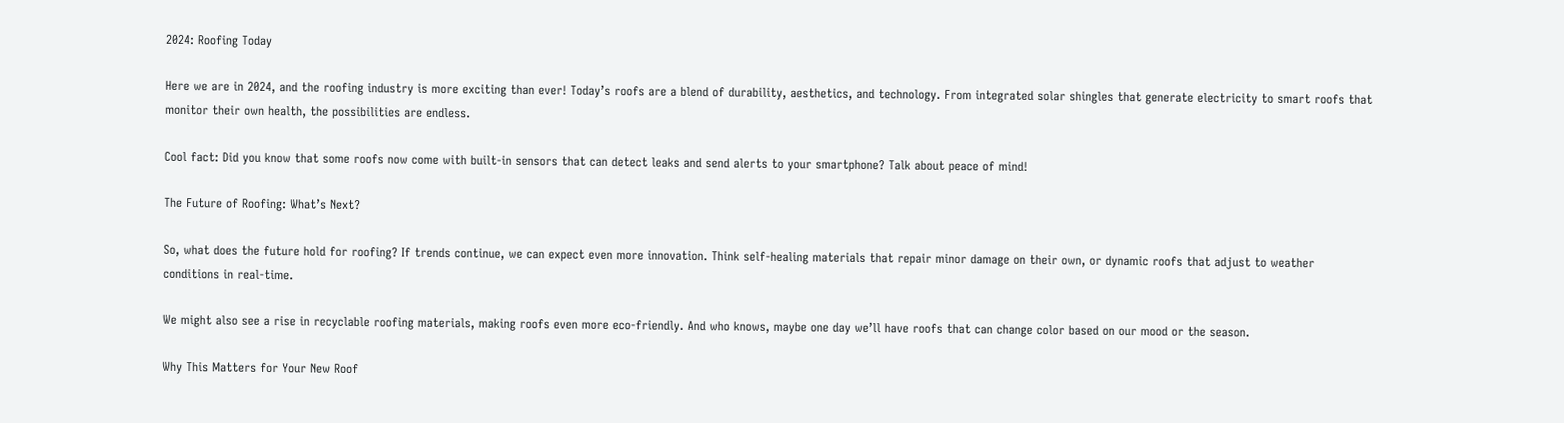2024: Roofing Today

Here we are in 2024, and the roofing industry is more exciting than ever! Today’s roofs are a blend of durability, aesthetics, and technology. From integrated solar shingles that generate electricity to smart roofs that monitor their own health, the possibilities are endless.

Cool fact: Did you know that some roofs now come with built-in sensors that can detect leaks and send alerts to your smartphone? Talk about peace of mind!

The Future of Roofing: What’s Next?

So, what does the future hold for roofing? If trends continue, we can expect even more innovation. Think self-healing materials that repair minor damage on their own, or dynamic roofs that adjust to weather conditions in real-time.

We might also see a rise in recyclable roofing materials, making roofs even more eco-friendly. And who knows, maybe one day we’ll have roofs that can change color based on our mood or the season.

Why This Matters for Your New Roof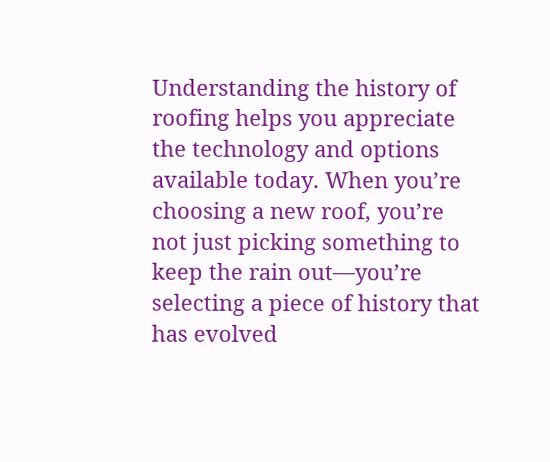Understanding the history of roofing helps you appreciate the technology and options available today. When you’re choosing a new roof, you’re not just picking something to keep the rain out—you’re selecting a piece of history that has evolved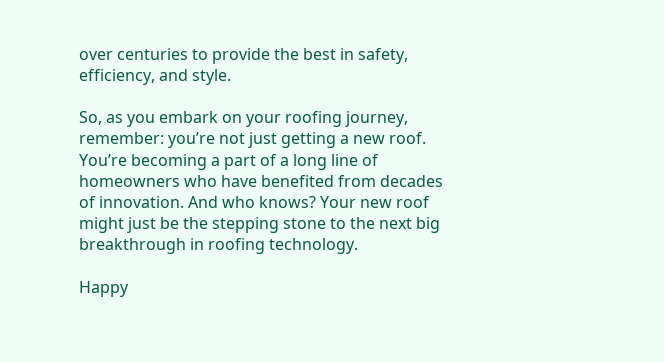over centuries to provide the best in safety, efficiency, and style.

So, as you embark on your roofing journey, remember: you’re not just getting a new roof. You’re becoming a part of a long line of homeowners who have benefited from decades of innovation. And who knows? Your new roof might just be the stepping stone to the next big breakthrough in roofing technology.

Happy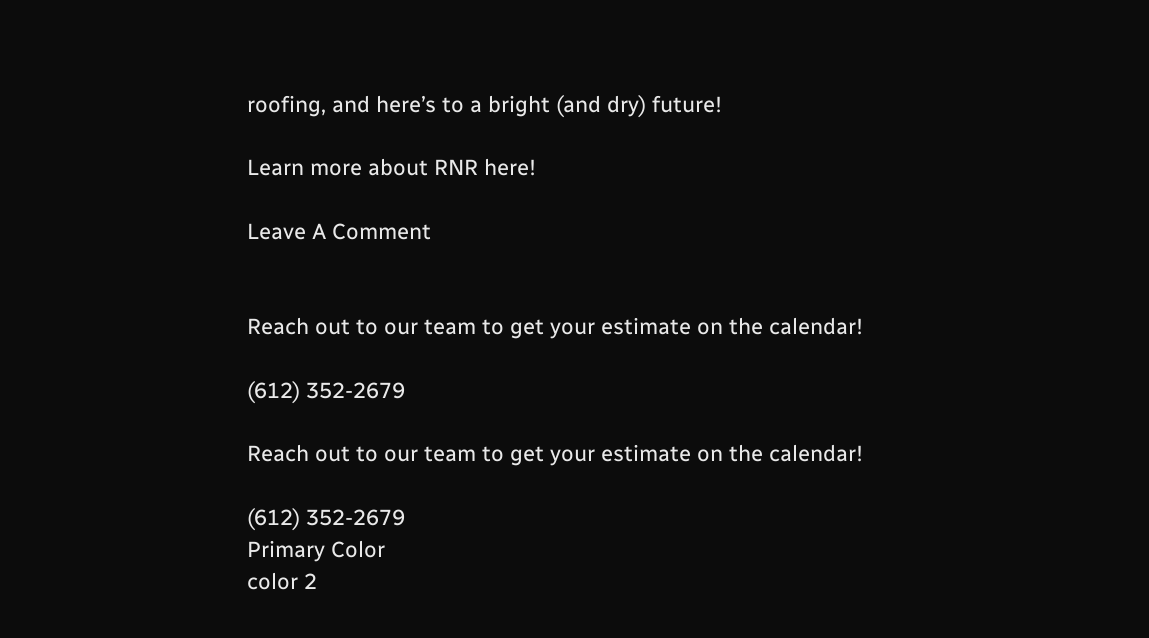roofing, and here’s to a bright (and dry) future!

Learn more about RNR here!

Leave A Comment


Reach out to our team to get your estimate on the calendar!

(612) 352-2679

Reach out to our team to get your estimate on the calendar!

(612) 352-2679
Primary Color
color 2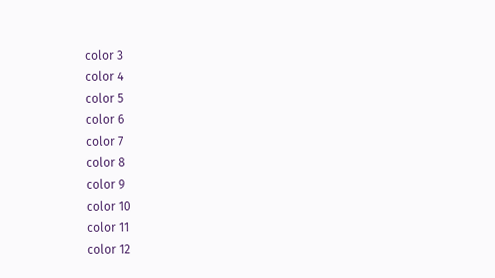color 3
color 4
color 5
color 6
color 7
color 8
color 9
color 10
color 11
color 12